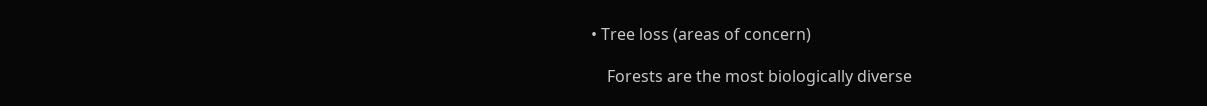• Tree loss (areas of concern)

    Forests are the most biologically diverse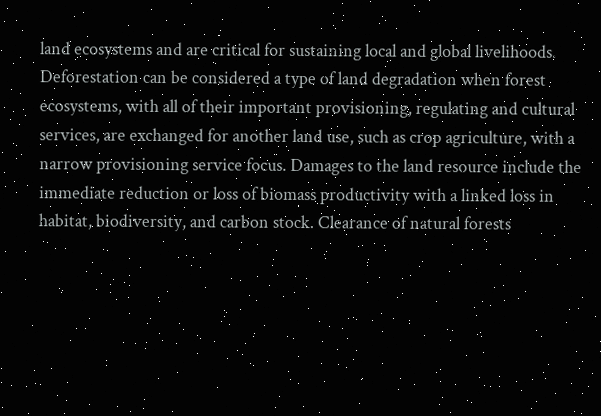land ecosystems and are critical for sustaining local and global livelihoods. Deforestation can be considered a type of land degradation when forest ecosystems, with all of their important provisioning, regulating and cultural services, are exchanged for another land use, such as crop agriculture, with a narrow provisioning service focus. Damages to the land resource include the immediate reduction or loss of biomass productivity with a linked loss in habitat, biodiversity, and carbon stock. Clearance of natural forests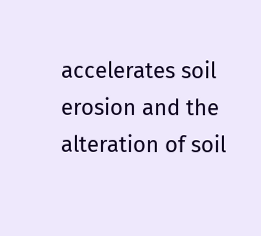accelerates soil erosion and the alteration of soil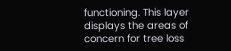functioning. This layer displays the areas of concern for tree loss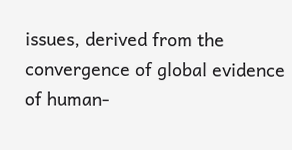issues, derived from the convergence of global evidence of human-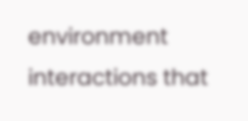environment interactions that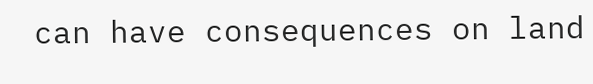can have consequences on land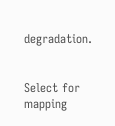degradation.


Select for mapping